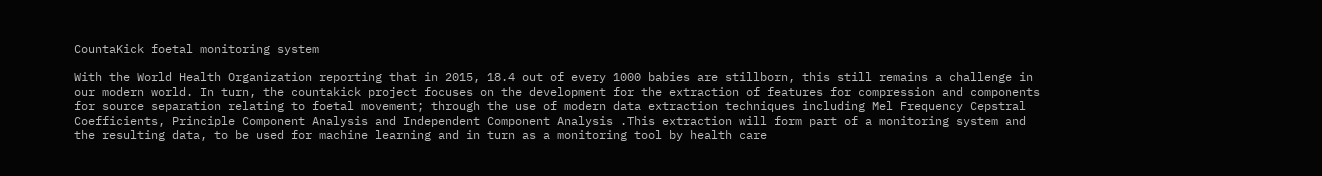CountaKick foetal monitoring system

With the World Health Organization reporting that in 2015, 18.4 out of every 1000 babies are stillborn, this still remains a challenge in our modern world. In turn, the countakick project focuses on the development for the extraction of features for compression and components for source separation relating to foetal movement; through the use of modern data extraction techniques including Mel Frequency Cepstral Coefficients, Principle Component Analysis and Independent Component Analysis .This extraction will form part of a monitoring system and the resulting data, to be used for machine learning and in turn as a monitoring tool by health care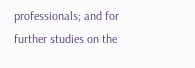professionals; and for further studies on the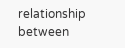relationship between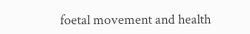foetal movement and health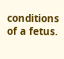conditions of a fetus.